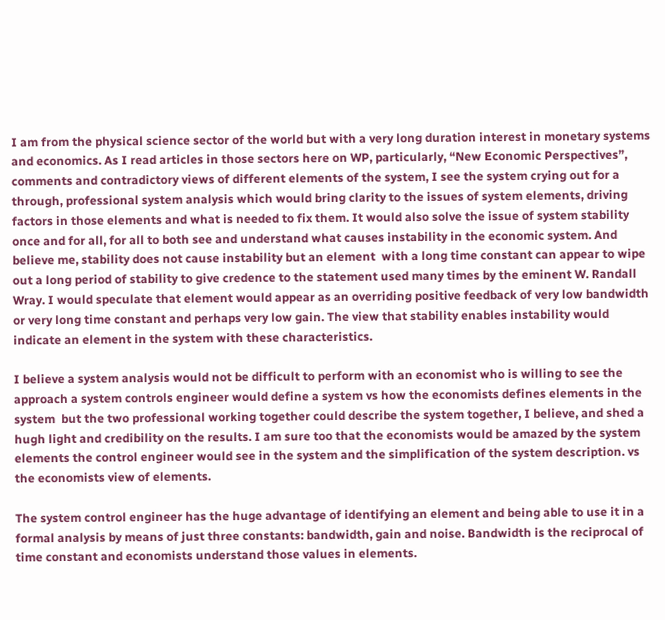I am from the physical science sector of the world but with a very long duration interest in monetary systems and economics. As I read articles in those sectors here on WP, particularly, “New Economic Perspectives”, comments and contradictory views of different elements of the system, I see the system crying out for a through, professional system analysis which would bring clarity to the issues of system elements, driving factors in those elements and what is needed to fix them. It would also solve the issue of system stability once and for all, for all to both see and understand what causes instability in the economic system. And believe me, stability does not cause instability but an element  with a long time constant can appear to wipe out a long period of stability to give credence to the statement used many times by the eminent W. Randall Wray. I would speculate that element would appear as an overriding positive feedback of very low bandwidth or very long time constant and perhaps very low gain. The view that stability enables instability would indicate an element in the system with these characteristics.

I believe a system analysis would not be difficult to perform with an economist who is willing to see the approach a system controls engineer would define a system vs how the economists defines elements in the system  but the two professional working together could describe the system together, I believe, and shed a hugh light and credibility on the results. I am sure too that the economists would be amazed by the system elements the control engineer would see in the system and the simplification of the system description. vs the economists view of elements.

The system control engineer has the huge advantage of identifying an element and being able to use it in a formal analysis by means of just three constants: bandwidth, gain and noise. Bandwidth is the reciprocal of time constant and economists understand those values in elements.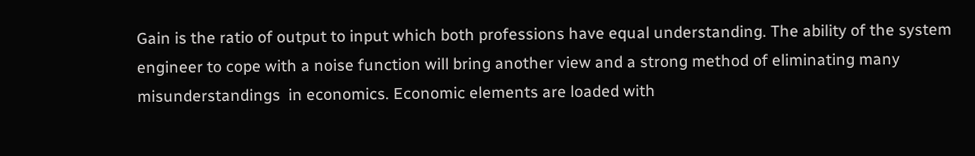Gain is the ratio of output to input which both professions have equal understanding. The ability of the system engineer to cope with a noise function will bring another view and a strong method of eliminating many misunderstandings  in economics. Economic elements are loaded with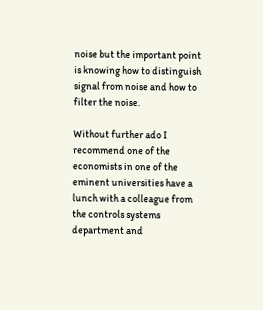noise but the important point is knowing how to distinguish signal from noise and how to filter the noise.

Without further ado I recommend one of the economists in one of the eminent universities have a lunch with a colleague from the controls systems department and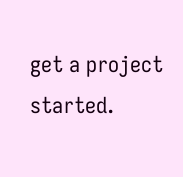get a project started.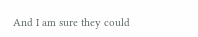And I am sure they could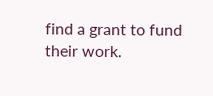find a grant to fund their work.